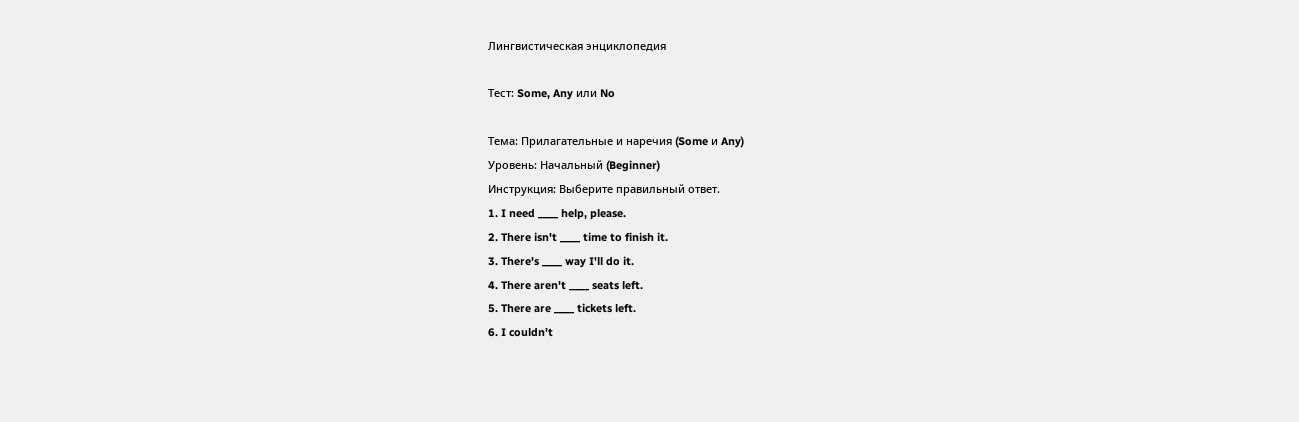Лингвистическая энциклопедия

Тест: Some, Any или No

Тема: Прилагательные и наречия (Some и Any)
Уровень: Начальный (Beginner)
Инструкция: Выберите правильный ответ.
1. I need ____ help, please.
2. There isn't ____ time to finish it.
3. There's ____ way I'll do it.
4. There aren't ____ seats left.
5. There are ____ tickets left.
6. I couldn't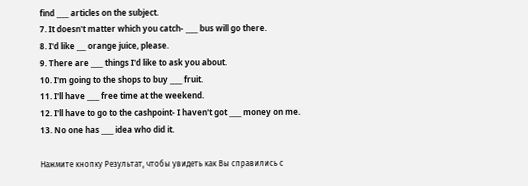find ____ articles on the subject.
7. It doesn't matter which you catch- ____ bus will go there.
8. I'd like ___ orange juice, please.
9. There are ____ things I'd like to ask you about.
10. I'm going to the shops to buy ____ fruit.
11. I'll have ____ free time at the weekend.
12. I'll have to go to the cashpoint- I haven't got ____ money on me.
13. No one has ____ idea who did it.

Нажмите кнопку Результат, чтобы увидеть как Вы справились с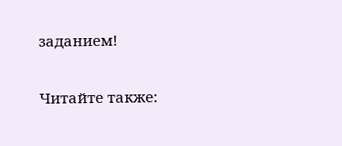заданием!

Читайте также: